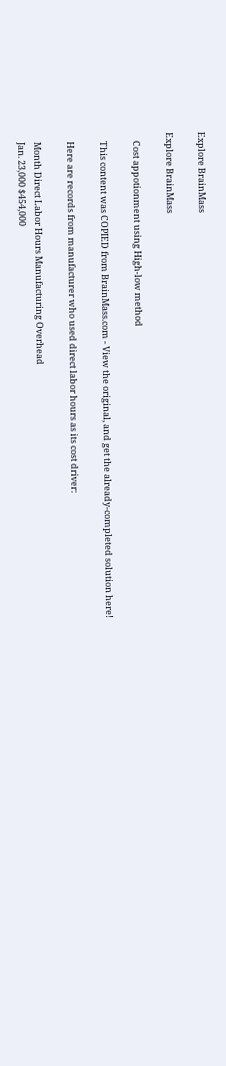Explore BrainMass

Explore BrainMass

    Cost appotionment using High-low method

    This content was COPIED from BrainMass.com - View the original, and get the already-completed solution here!

    Here are records from manufacturer who used direct labor hours as its cost driver:

    Month Direct Labor Hours Manufacturing Overhead
    Jan. 23,000 $454,000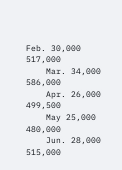Feb. 30,000 517,000
    Mar. 34,000 586,000
    Apr. 26,000 499,500
    May 25,000 480,000
    Jun. 28,000 515,000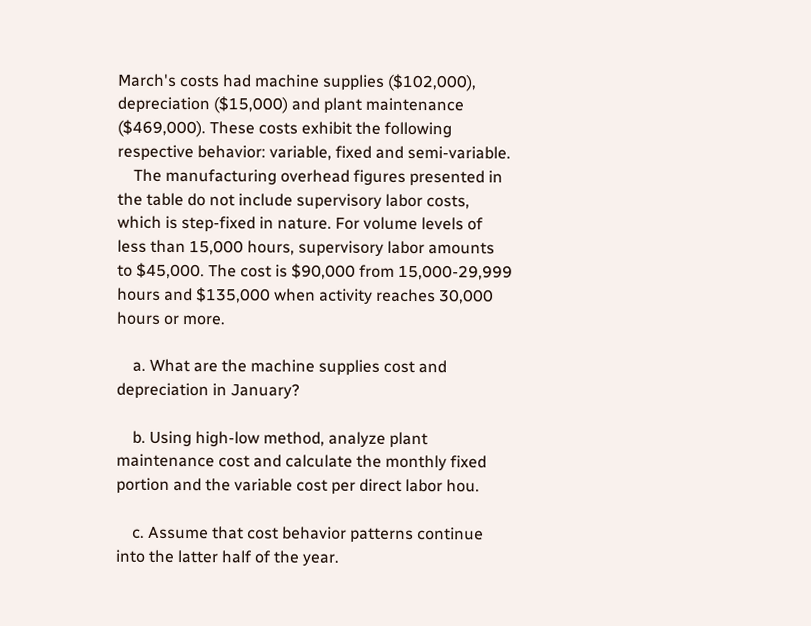March's costs had machine supplies ($102,000), depreciation ($15,000) and plant maintenance ($469,000). These costs exhibit the following respective behavior: variable, fixed and semi-variable.
    The manufacturing overhead figures presented in the table do not include supervisory labor costs, which is step-fixed in nature. For volume levels of less than 15,000 hours, supervisory labor amounts to $45,000. The cost is $90,000 from 15,000-29,999 hours and $135,000 when activity reaches 30,000 hours or more.

    a. What are the machine supplies cost and depreciation in January?

    b. Using high-low method, analyze plant maintenance cost and calculate the monthly fixed portion and the variable cost per direct labor hou.

    c. Assume that cost behavior patterns continue into the latter half of the year.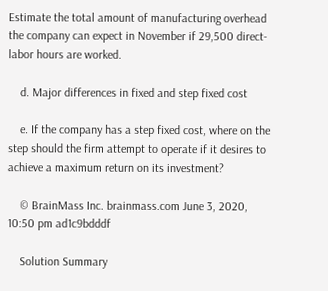Estimate the total amount of manufacturing overhead the company can expect in November if 29,500 direct-labor hours are worked.

    d. Major differences in fixed and step fixed cost

    e. If the company has a step fixed cost, where on the step should the firm attempt to operate if it desires to achieve a maximum return on its investment?

    © BrainMass Inc. brainmass.com June 3, 2020, 10:50 pm ad1c9bdddf

    Solution Summary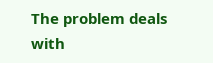The problem deals with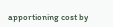apportioning cost by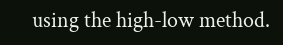using the high-low method.